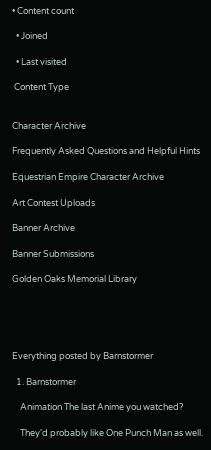• Content count

  • Joined

  • Last visited

 Content Type


Character Archive

Frequently Asked Questions and Helpful Hints

Equestrian Empire Character Archive

Art Contest Uploads

Banner Archive

Banner Submissions

Golden Oaks Memorial Library





Everything posted by Barnstormer

  1. Barnstormer

    Animation The last Anime you watched?

    They'd probably like One Punch Man as well.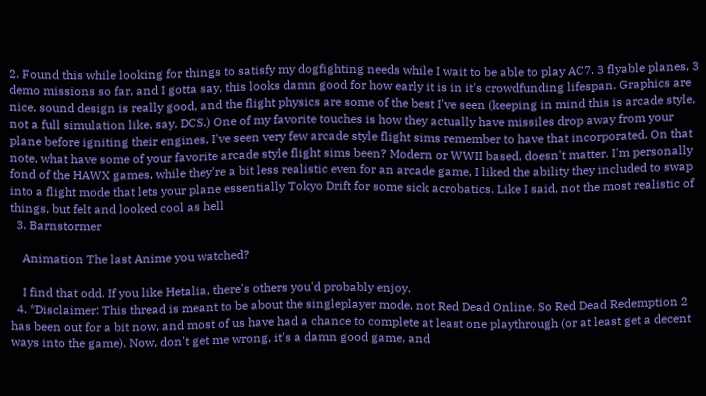2. Found this while looking for things to satisfy my dogfighting needs while I wait to be able to play AC7. 3 flyable planes, 3 demo missions so far, and I gotta say, this looks damn good for how early it is in it's crowdfunding lifespan. Graphics are nice, sound design is really good, and the flight physics are some of the best I've seen (keeping in mind this is arcade style, not a full simulation like, say, DCS.) One of my favorite touches is how they actually have missiles drop away from your plane before igniting their engines, I've seen very few arcade style flight sims remember to have that incorporated. On that note, what have some of your favorite arcade style flight sims been? Modern or WWII based, doesn't matter. I'm personally fond of the HAWX games, while they're a bit less realistic even for an arcade game, I liked the ability they included to swap into a flight mode that lets your plane essentially Tokyo Drift for some sick acrobatics. Like I said, not the most realistic of things, but felt and looked cool as hell
  3. Barnstormer

    Animation The last Anime you watched?

    I find that odd. If you like Hetalia, there's others you'd probably enjoy.
  4. *Disclaimer: This thread is meant to be about the singleplayer mode, not Red Dead Online. So Red Dead Redemption 2 has been out for a bit now, and most of us have had a chance to complete at least one playthrough (or at least get a decent ways into the game). Now, don't get me wrong, it's a damn good game, and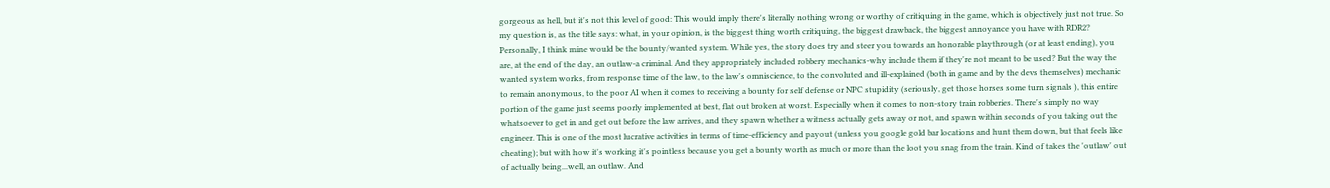gorgeous as hell, but it's not this level of good: This would imply there's literally nothing wrong or worthy of critiquing in the game, which is objectively just not true. So my question is, as the title says: what, in your opinion, is the biggest thing worth critiquing, the biggest drawback, the biggest annoyance you have with RDR2? Personally, I think mine would be the bounty/wanted system. While yes, the story does try and steer you towards an honorable playthrough (or at least ending), you are, at the end of the day, an outlaw-a criminal. And they appropriately included robbery mechanics-why include them if they're not meant to be used? But the way the wanted system works, from response time of the law, to the law's omniscience, to the convoluted and ill-explained (both in game and by the devs themselves) mechanic to remain anonymous, to the poor AI when it comes to receiving a bounty for self defense or NPC stupidity (seriously, get those horses some turn signals ), this entire portion of the game just seems poorly implemented at best, flat out broken at worst. Especially when it comes to non-story train robberies. There's simply no way whatsoever to get in and get out before the law arrives, and they spawn whether a witness actually gets away or not, and spawn within seconds of you taking out the engineer. This is one of the most lucrative activities in terms of time-efficiency and payout (unless you google gold bar locations and hunt them down, but that feels like cheating); but with how it's working it's pointless because you get a bounty worth as much or more than the loot you snag from the train. Kind of takes the 'outlaw' out of actually being...well, an outlaw. And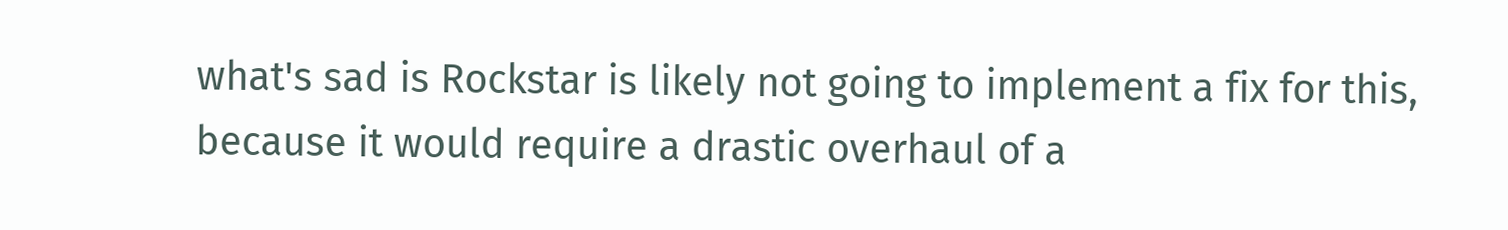what's sad is Rockstar is likely not going to implement a fix for this, because it would require a drastic overhaul of a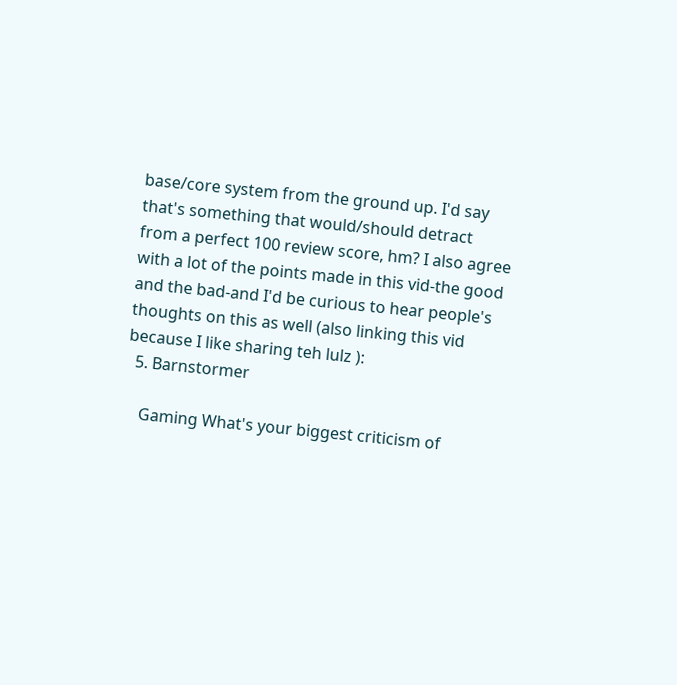base/core system from the ground up. I'd say that's something that would/should detract from a perfect 100 review score, hm? I also agree with a lot of the points made in this vid-the good and the bad-and I'd be curious to hear people's thoughts on this as well (also linking this vid because I like sharing teh lulz ):
  5. Barnstormer

    Gaming What's your biggest criticism of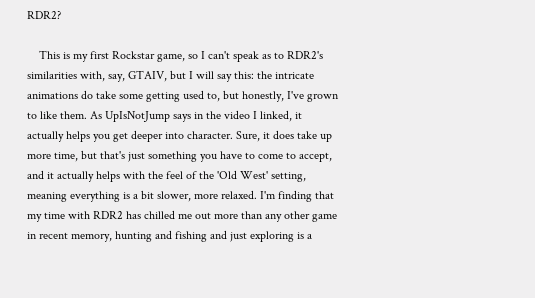RDR2?

    This is my first Rockstar game, so I can't speak as to RDR2's similarities with, say, GTAIV, but I will say this: the intricate animations do take some getting used to, but honestly, I've grown to like them. As UpIsNotJump says in the video I linked, it actually helps you get deeper into character. Sure, it does take up more time, but that's just something you have to come to accept, and it actually helps with the feel of the 'Old West' setting, meaning everything is a bit slower, more relaxed. I'm finding that my time with RDR2 has chilled me out more than any other game in recent memory, hunting and fishing and just exploring is a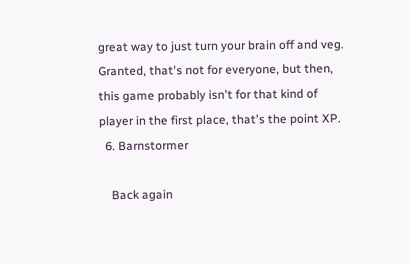great way to just turn your brain off and veg. Granted, that's not for everyone, but then, this game probably isn't for that kind of player in the first place, that's the point XP.
  6. Barnstormer

    Back again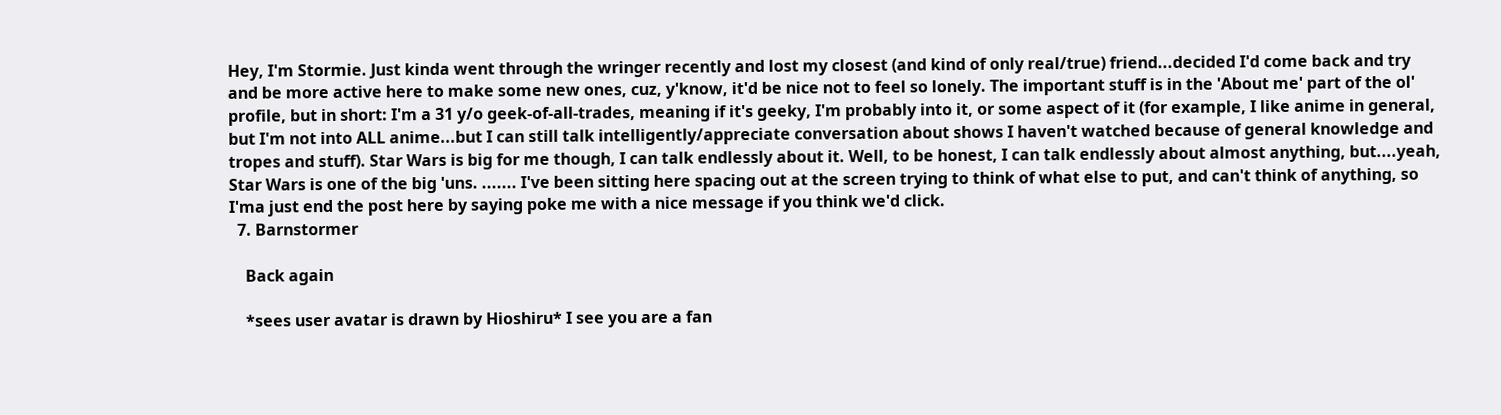Hey, I'm Stormie. Just kinda went through the wringer recently and lost my closest (and kind of only real/true) friend...decided I'd come back and try and be more active here to make some new ones, cuz, y'know, it'd be nice not to feel so lonely. The important stuff is in the 'About me' part of the ol' profile, but in short: I'm a 31 y/o geek-of-all-trades, meaning if it's geeky, I'm probably into it, or some aspect of it (for example, I like anime in general, but I'm not into ALL anime...but I can still talk intelligently/appreciate conversation about shows I haven't watched because of general knowledge and tropes and stuff). Star Wars is big for me though, I can talk endlessly about it. Well, to be honest, I can talk endlessly about almost anything, but....yeah, Star Wars is one of the big 'uns. ....... I've been sitting here spacing out at the screen trying to think of what else to put, and can't think of anything, so I'ma just end the post here by saying poke me with a nice message if you think we'd click.
  7. Barnstormer

    Back again

    *sees user avatar is drawn by Hioshiru* I see you are a fan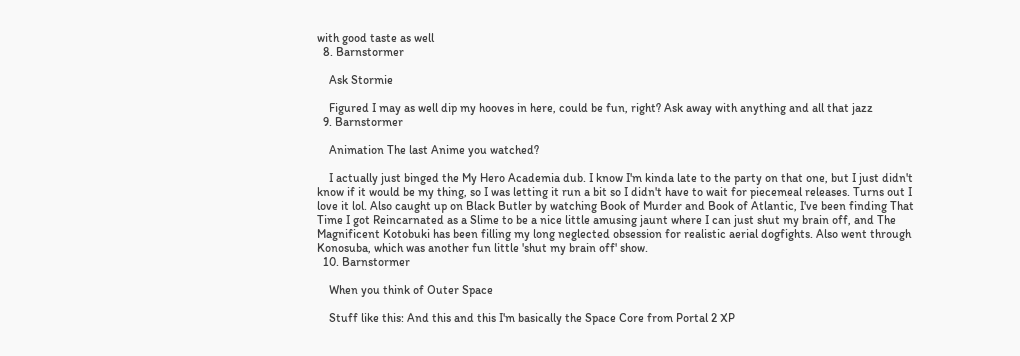with good taste as well
  8. Barnstormer

    Ask Stormie

    Figured I may as well dip my hooves in here, could be fun, right? Ask away with anything and all that jazz
  9. Barnstormer

    Animation The last Anime you watched?

    I actually just binged the My Hero Academia dub. I know I'm kinda late to the party on that one, but I just didn't know if it would be my thing, so I was letting it run a bit so I didn't have to wait for piecemeal releases. Turns out I love it lol. Also caught up on Black Butler by watching Book of Murder and Book of Atlantic, I've been finding That Time I got Reincarnated as a Slime to be a nice little amusing jaunt where I can just shut my brain off, and The Magnificent Kotobuki has been filling my long neglected obsession for realistic aerial dogfights. Also went through Konosuba, which was another fun little 'shut my brain off' show.
  10. Barnstormer

    When you think of Outer Space

    Stuff like this: And this and this I'm basically the Space Core from Portal 2 XP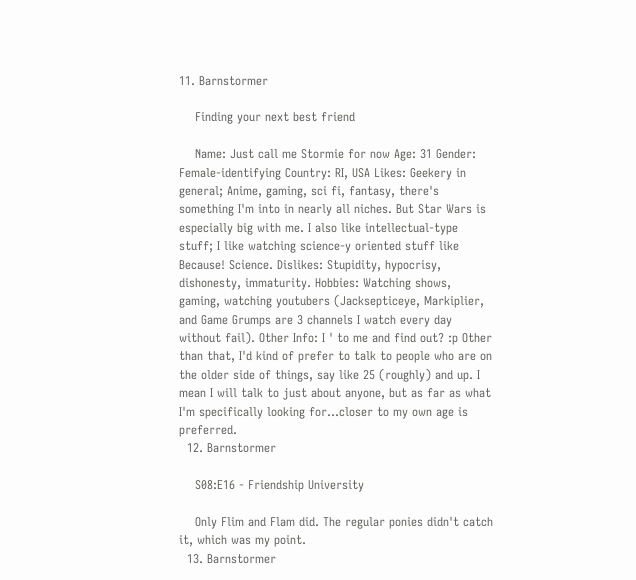11. Barnstormer

    Finding your next best friend

    Name: Just call me Stormie for now Age: 31 Gender: Female-identifying Country: RI, USA Likes: Geekery in general; Anime, gaming, sci fi, fantasy, there's something I'm into in nearly all niches. But Star Wars is especially big with me. I also like intellectual-type stuff; I like watching science-y oriented stuff like Because! Science. Dislikes: Stupidity, hypocrisy, dishonesty, immaturity. Hobbies: Watching shows, gaming, watching youtubers (Jacksepticeye, Markiplier, and Game Grumps are 3 channels I watch every day without fail). Other Info: I ' to me and find out? :p Other than that, I'd kind of prefer to talk to people who are on the older side of things, say like 25 (roughly) and up. I mean I will talk to just about anyone, but as far as what I'm specifically looking for...closer to my own age is preferred.
  12. Barnstormer

    S08:E16 - Friendship University

    Only Flim and Flam did. The regular ponies didn't catch it, which was my point.
  13. Barnstormer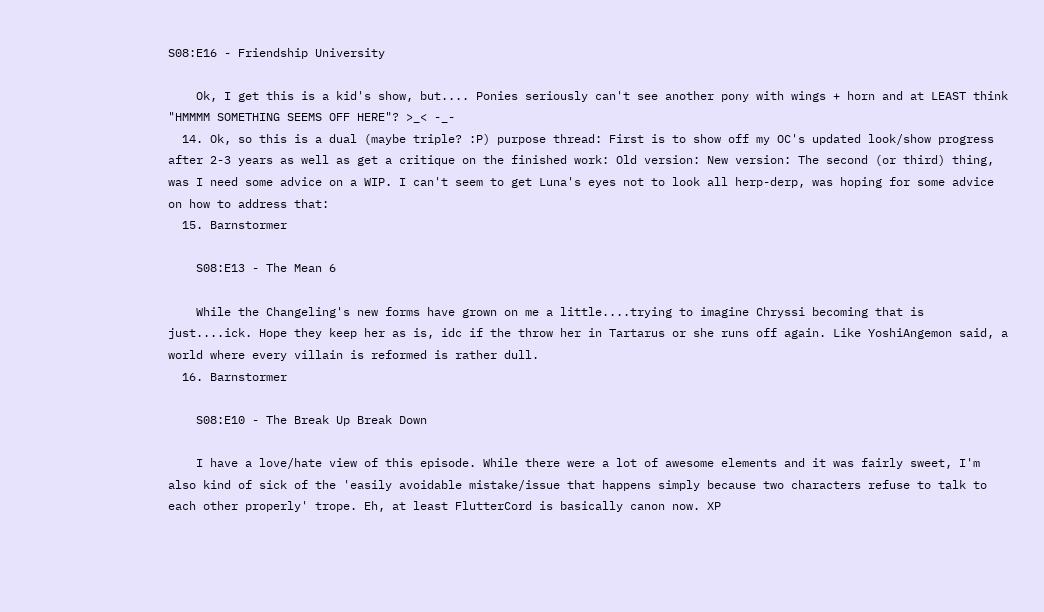S08:E16 - Friendship University

    Ok, I get this is a kid's show, but.... Ponies seriously can't see another pony with wings + horn and at LEAST think "HMMMM SOMETHING SEEMS OFF HERE"? >_< -_-
  14. Ok, so this is a dual (maybe triple? :P) purpose thread: First is to show off my OC's updated look/show progress after 2-3 years as well as get a critique on the finished work: Old version: New version: The second (or third) thing, was I need some advice on a WIP. I can't seem to get Luna's eyes not to look all herp-derp, was hoping for some advice on how to address that:
  15. Barnstormer

    S08:E13 - The Mean 6

    While the Changeling's new forms have grown on me a little....trying to imagine Chryssi becoming that is just....ick. Hope they keep her as is, idc if the throw her in Tartarus or she runs off again. Like YoshiAngemon said, a world where every villain is reformed is rather dull.
  16. Barnstormer

    S08:E10 - The Break Up Break Down

    I have a love/hate view of this episode. While there were a lot of awesome elements and it was fairly sweet, I'm also kind of sick of the 'easily avoidable mistake/issue that happens simply because two characters refuse to talk to each other properly' trope. Eh, at least FlutterCord is basically canon now. XP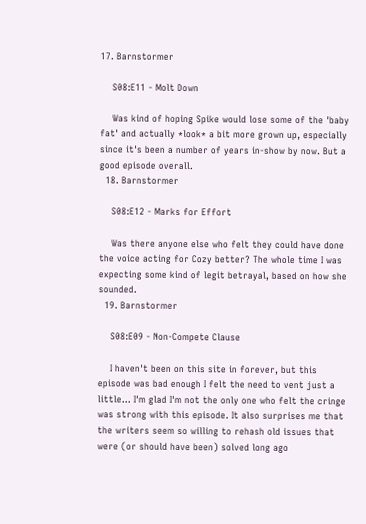17. Barnstormer

    S08:E11 - Molt Down

    Was kind of hoping Spike would lose some of the 'baby fat' and actually *look* a bit more grown up, especially since it's been a number of years in-show by now. But a good episode overall.
  18. Barnstormer

    S08:E12 - Marks for Effort

    Was there anyone else who felt they could have done the voice acting for Cozy better? The whole time I was expecting some kind of legit betrayal, based on how she sounded.
  19. Barnstormer

    S08:E09 - Non-Compete Clause

    I haven't been on this site in forever, but this episode was bad enough I felt the need to vent just a little... I'm glad I'm not the only one who felt the cringe was strong with this episode. It also surprises me that the writers seem so willing to rehash old issues that were (or should have been) solved long ago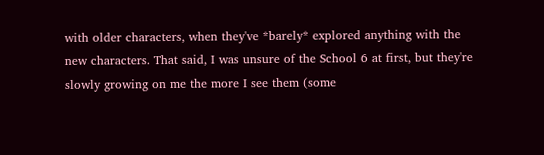with older characters, when they've *barely* explored anything with the new characters. That said, I was unsure of the School 6 at first, but they're slowly growing on me the more I see them (some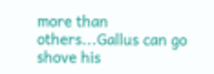more than others...Gallus can go shove his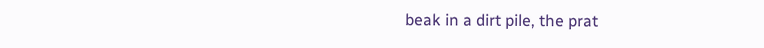beak in a dirt pile, the prat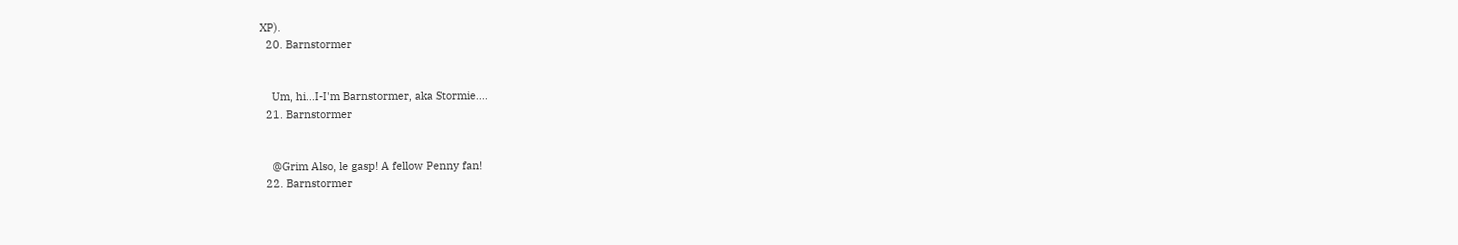XP).
  20. Barnstormer


    Um, hi...I-I'm Barnstormer, aka Stormie....
  21. Barnstormer


    @Grim Also, le gasp! A fellow Penny fan!
  22. Barnstormer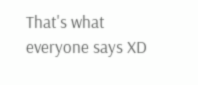That's what everyone says XD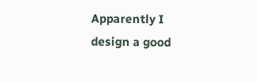Apparently I design a good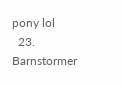pony lol
  23. Barnstormer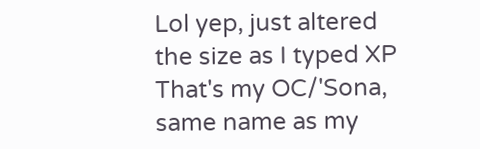Lol yep, just altered the size as I typed XP That's my OC/'Sona, same name as my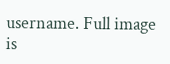username. Full image is